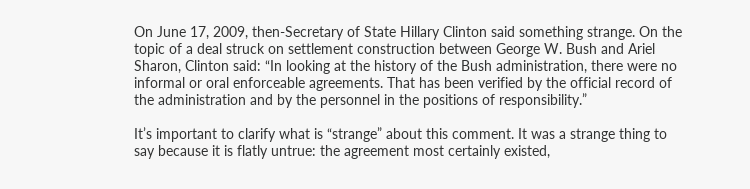On June 17, 2009, then-Secretary of State Hillary Clinton said something strange. On the topic of a deal struck on settlement construction between George W. Bush and Ariel Sharon, Clinton said: “In looking at the history of the Bush administration, there were no informal or oral enforceable agreements. That has been verified by the official record of the administration and by the personnel in the positions of responsibility.”

It’s important to clarify what is “strange” about this comment. It was a strange thing to say because it is flatly untrue: the agreement most certainly existed,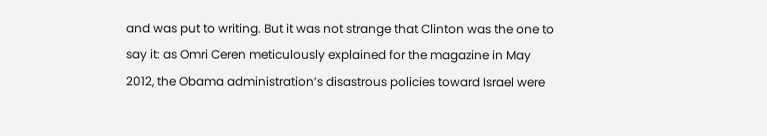and was put to writing. But it was not strange that Clinton was the one to say it: as Omri Ceren meticulously explained for the magazine in May 2012, the Obama administration’s disastrous policies toward Israel were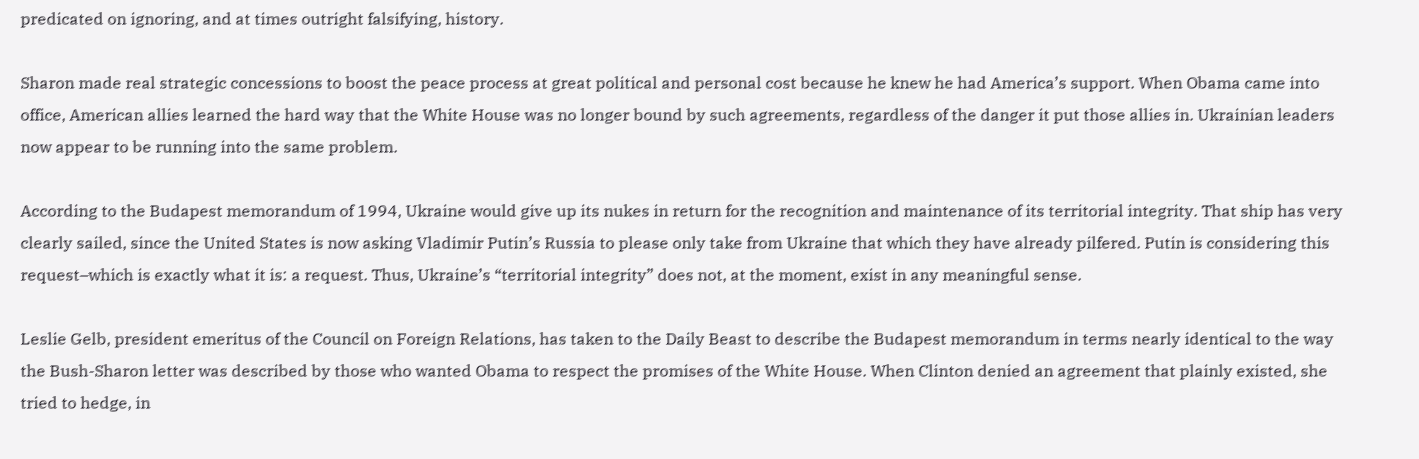predicated on ignoring, and at times outright falsifying, history.

Sharon made real strategic concessions to boost the peace process at great political and personal cost because he knew he had America’s support. When Obama came into office, American allies learned the hard way that the White House was no longer bound by such agreements, regardless of the danger it put those allies in. Ukrainian leaders now appear to be running into the same problem.

According to the Budapest memorandum of 1994, Ukraine would give up its nukes in return for the recognition and maintenance of its territorial integrity. That ship has very clearly sailed, since the United States is now asking Vladimir Putin’s Russia to please only take from Ukraine that which they have already pilfered. Putin is considering this request–which is exactly what it is: a request. Thus, Ukraine’s “territorial integrity” does not, at the moment, exist in any meaningful sense.

Leslie Gelb, president emeritus of the Council on Foreign Relations, has taken to the Daily Beast to describe the Budapest memorandum in terms nearly identical to the way the Bush-Sharon letter was described by those who wanted Obama to respect the promises of the White House. When Clinton denied an agreement that plainly existed, she tried to hedge, in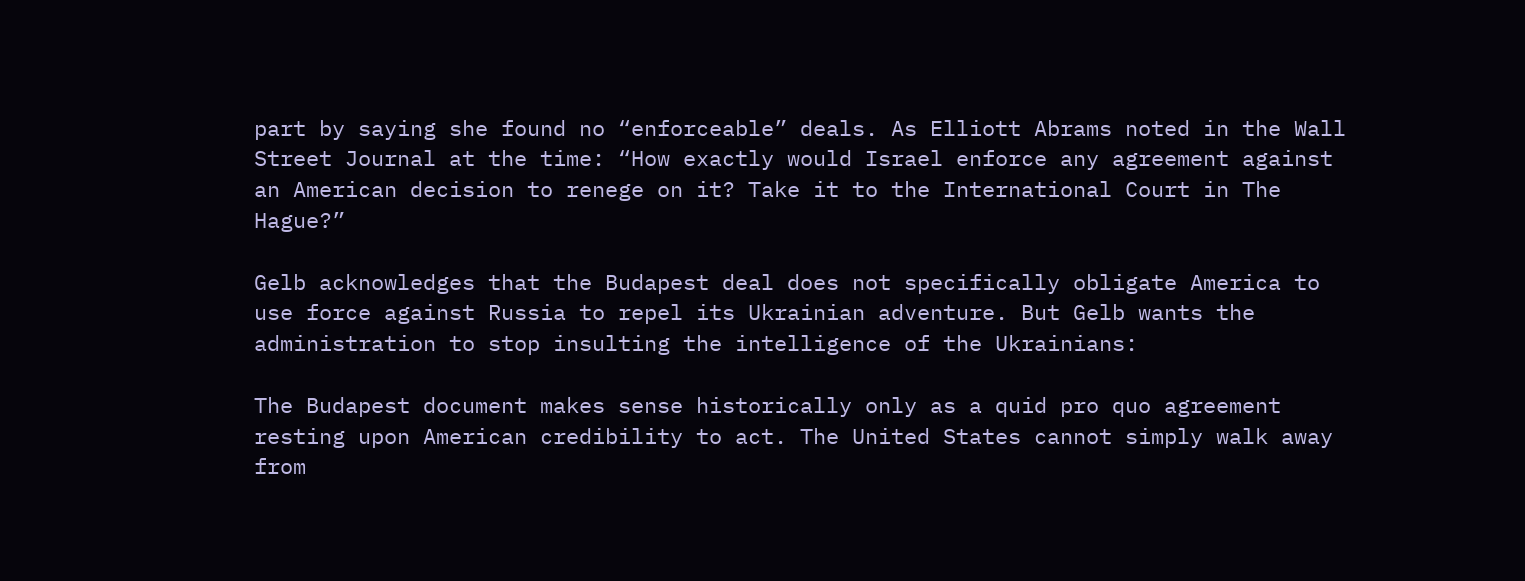part by saying she found no “enforceable” deals. As Elliott Abrams noted in the Wall Street Journal at the time: “How exactly would Israel enforce any agreement against an American decision to renege on it? Take it to the International Court in The Hague?”

Gelb acknowledges that the Budapest deal does not specifically obligate America to use force against Russia to repel its Ukrainian adventure. But Gelb wants the administration to stop insulting the intelligence of the Ukrainians:

The Budapest document makes sense historically only as a quid pro quo agreement resting upon American credibility to act. The United States cannot simply walk away from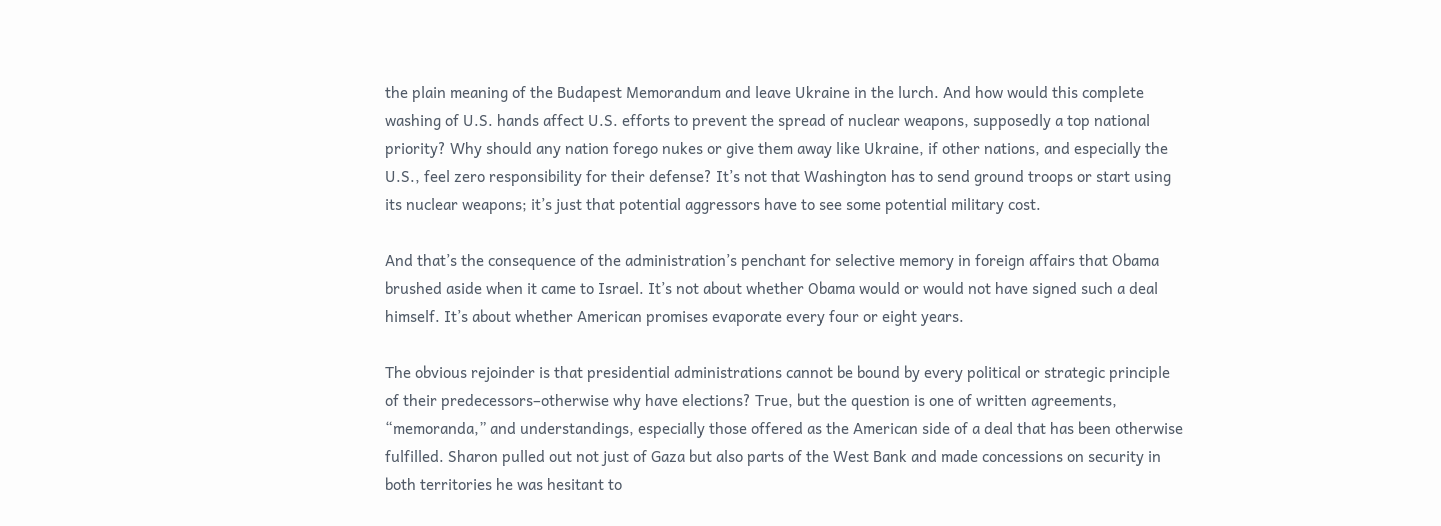the plain meaning of the Budapest Memorandum and leave Ukraine in the lurch. And how would this complete washing of U.S. hands affect U.S. efforts to prevent the spread of nuclear weapons, supposedly a top national priority? Why should any nation forego nukes or give them away like Ukraine, if other nations, and especially the U.S., feel zero responsibility for their defense? It’s not that Washington has to send ground troops or start using its nuclear weapons; it’s just that potential aggressors have to see some potential military cost.

And that’s the consequence of the administration’s penchant for selective memory in foreign affairs that Obama brushed aside when it came to Israel. It’s not about whether Obama would or would not have signed such a deal himself. It’s about whether American promises evaporate every four or eight years.

The obvious rejoinder is that presidential administrations cannot be bound by every political or strategic principle of their predecessors–otherwise why have elections? True, but the question is one of written agreements, “memoranda,” and understandings, especially those offered as the American side of a deal that has been otherwise fulfilled. Sharon pulled out not just of Gaza but also parts of the West Bank and made concessions on security in both territories he was hesitant to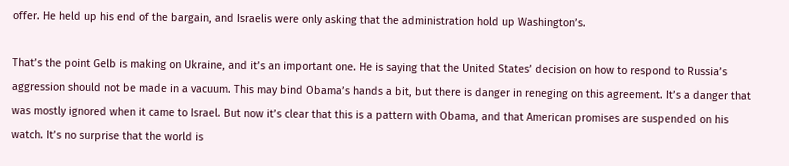offer. He held up his end of the bargain, and Israelis were only asking that the administration hold up Washington’s.

That’s the point Gelb is making on Ukraine, and it’s an important one. He is saying that the United States’ decision on how to respond to Russia’s aggression should not be made in a vacuum. This may bind Obama’s hands a bit, but there is danger in reneging on this agreement. It’s a danger that was mostly ignored when it came to Israel. But now it’s clear that this is a pattern with Obama, and that American promises are suspended on his watch. It’s no surprise that the world is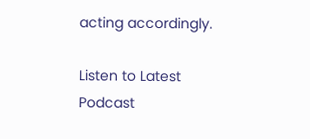acting accordingly.

Listen to Latest Podcast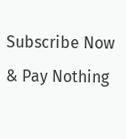Subscribe Now & Pay Nothing